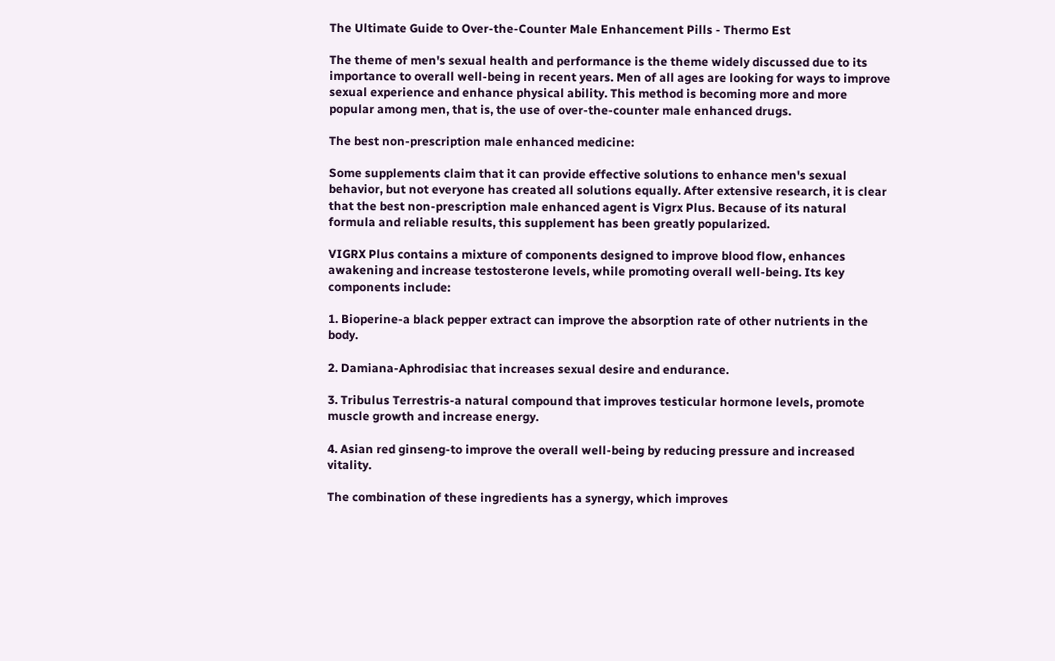The Ultimate Guide to Over-the-Counter Male Enhancement Pills - Thermo Est

The theme of men's sexual health and performance is the theme widely discussed due to its importance to overall well-being in recent years. Men of all ages are looking for ways to improve sexual experience and enhance physical ability. This method is becoming more and more popular among men, that is, the use of over-the-counter male enhanced drugs.

The best non-prescription male enhanced medicine:

Some supplements claim that it can provide effective solutions to enhance men's sexual behavior, but not everyone has created all solutions equally. After extensive research, it is clear that the best non-prescription male enhanced agent is Vigrx Plus. Because of its natural formula and reliable results, this supplement has been greatly popularized.

VIGRX Plus contains a mixture of components designed to improve blood flow, enhances awakening and increase testosterone levels, while promoting overall well-being. Its key components include:

1. Bioperine-a black pepper extract can improve the absorption rate of other nutrients in the body.

2. Damiana-Aphrodisiac that increases sexual desire and endurance.

3. Tribulus Terrestris-a natural compound that improves testicular hormone levels, promote muscle growth and increase energy.

4. Asian red ginseng-to improve the overall well-being by reducing pressure and increased vitality.

The combination of these ingredients has a synergy, which improves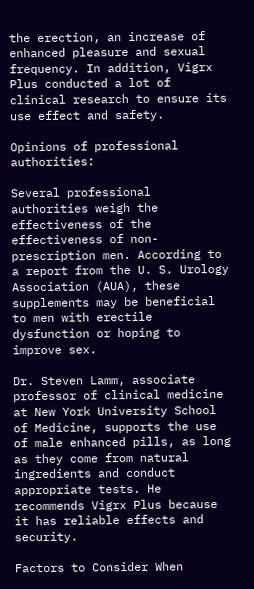the erection, an increase of enhanced pleasure and sexual frequency. In addition, Vigrx Plus conducted a lot of clinical research to ensure its use effect and safety.

Opinions of professional authorities:

Several professional authorities weigh the effectiveness of the effectiveness of non-prescription men. According to a report from the U. S. Urology Association (AUA), these supplements may be beneficial to men with erectile dysfunction or hoping to improve sex.

Dr. Steven Lamm, associate professor of clinical medicine at New York University School of Medicine, supports the use of male enhanced pills, as long as they come from natural ingredients and conduct appropriate tests. He recommends Vigrx Plus because it has reliable effects and security.

Factors to Consider When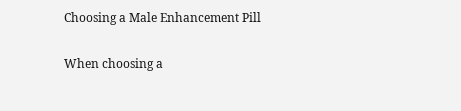Choosing a Male Enhancement Pill

When choosing a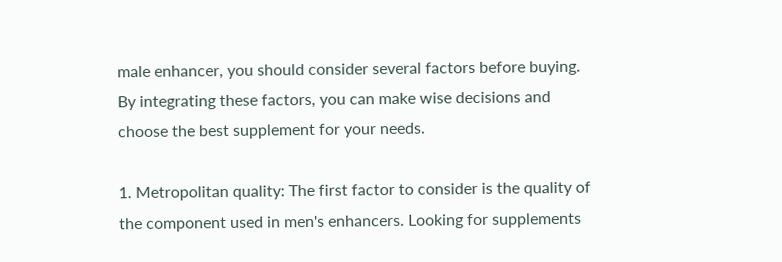male enhancer, you should consider several factors before buying. By integrating these factors, you can make wise decisions and choose the best supplement for your needs.

1. Metropolitan quality: The first factor to consider is the quality of the component used in men's enhancers. Looking for supplements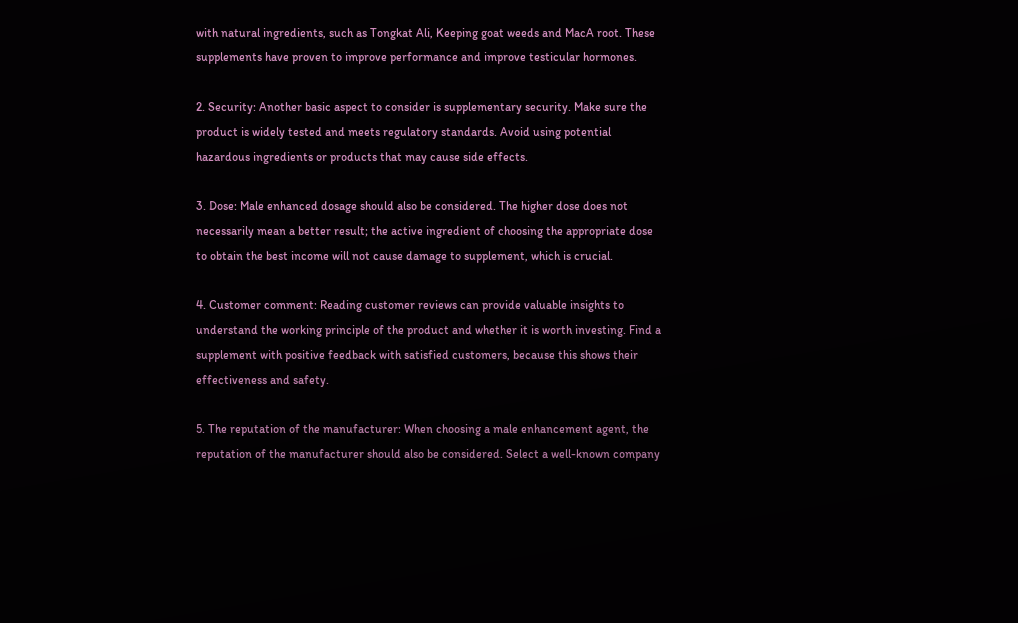with natural ingredients, such as Tongkat Ali, Keeping goat weeds and MacA root. These supplements have proven to improve performance and improve testicular hormones.

2. Security: Another basic aspect to consider is supplementary security. Make sure the product is widely tested and meets regulatory standards. Avoid using potential hazardous ingredients or products that may cause side effects.

3. Dose: Male enhanced dosage should also be considered. The higher dose does not necessarily mean a better result; the active ingredient of choosing the appropriate dose to obtain the best income will not cause damage to supplement, which is crucial.

4. Customer comment: Reading customer reviews can provide valuable insights to understand the working principle of the product and whether it is worth investing. Find a supplement with positive feedback with satisfied customers, because this shows their effectiveness and safety.

5. The reputation of the manufacturer: When choosing a male enhancement agent, the reputation of the manufacturer should also be considered. Select a well-known company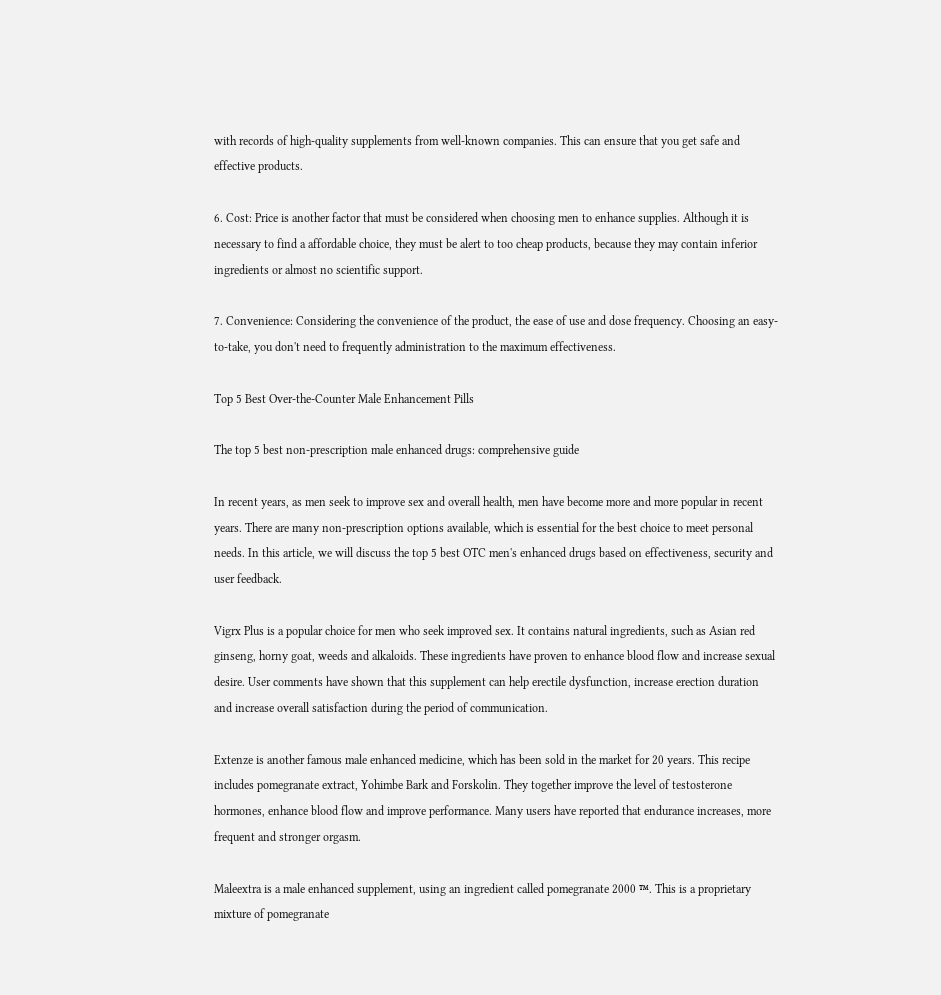with records of high-quality supplements from well-known companies. This can ensure that you get safe and effective products.

6. Cost: Price is another factor that must be considered when choosing men to enhance supplies. Although it is necessary to find a affordable choice, they must be alert to too cheap products, because they may contain inferior ingredients or almost no scientific support.

7. Convenience: Considering the convenience of the product, the ease of use and dose frequency. Choosing an easy-to-take, you don't need to frequently administration to the maximum effectiveness.

Top 5 Best Over-the-Counter Male Enhancement Pills

The top 5 best non-prescription male enhanced drugs: comprehensive guide

In recent years, as men seek to improve sex and overall health, men have become more and more popular in recent years. There are many non-prescription options available, which is essential for the best choice to meet personal needs. In this article, we will discuss the top 5 best OTC men's enhanced drugs based on effectiveness, security and user feedback.

Vigrx Plus is a popular choice for men who seek improved sex. It contains natural ingredients, such as Asian red ginseng, horny goat, weeds and alkaloids. These ingredients have proven to enhance blood flow and increase sexual desire. User comments have shown that this supplement can help erectile dysfunction, increase erection duration and increase overall satisfaction during the period of communication.

Extenze is another famous male enhanced medicine, which has been sold in the market for 20 years. This recipe includes pomegranate extract, Yohimbe Bark and Forskolin. They together improve the level of testosterone hormones, enhance blood flow and improve performance. Many users have reported that endurance increases, more frequent and stronger orgasm.

Maleextra is a male enhanced supplement, using an ingredient called pomegranate 2000 ™. This is a proprietary mixture of pomegranate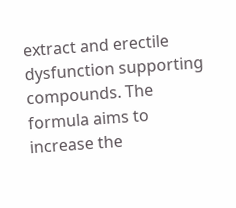extract and erectile dysfunction supporting compounds. The formula aims to increase the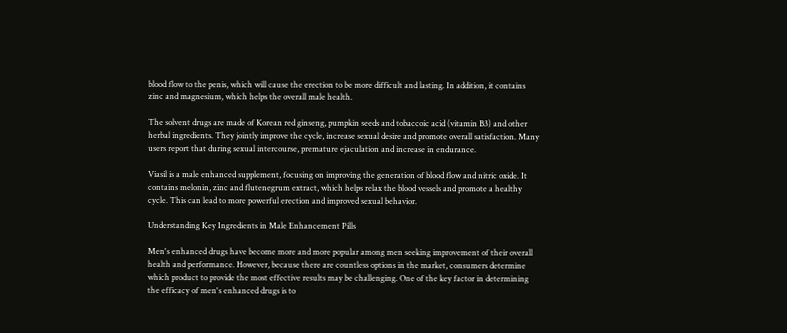blood flow to the penis, which will cause the erection to be more difficult and lasting. In addition, it contains zinc and magnesium, which helps the overall male health.

The solvent drugs are made of Korean red ginseng, pumpkin seeds and tobaccoic acid (vitamin B3) and other herbal ingredients. They jointly improve the cycle, increase sexual desire and promote overall satisfaction. Many users report that during sexual intercourse, premature ejaculation and increase in endurance.

Viasil is a male enhanced supplement, focusing on improving the generation of blood flow and nitric oxide. It contains melonin, zinc and flutenegrum extract, which helps relax the blood vessels and promote a healthy cycle. This can lead to more powerful erection and improved sexual behavior.

Understanding Key Ingredients in Male Enhancement Pills

Men's enhanced drugs have become more and more popular among men seeking improvement of their overall health and performance. However, because there are countless options in the market, consumers determine which product to provide the most effective results may be challenging. One of the key factor in determining the efficacy of men's enhanced drugs is to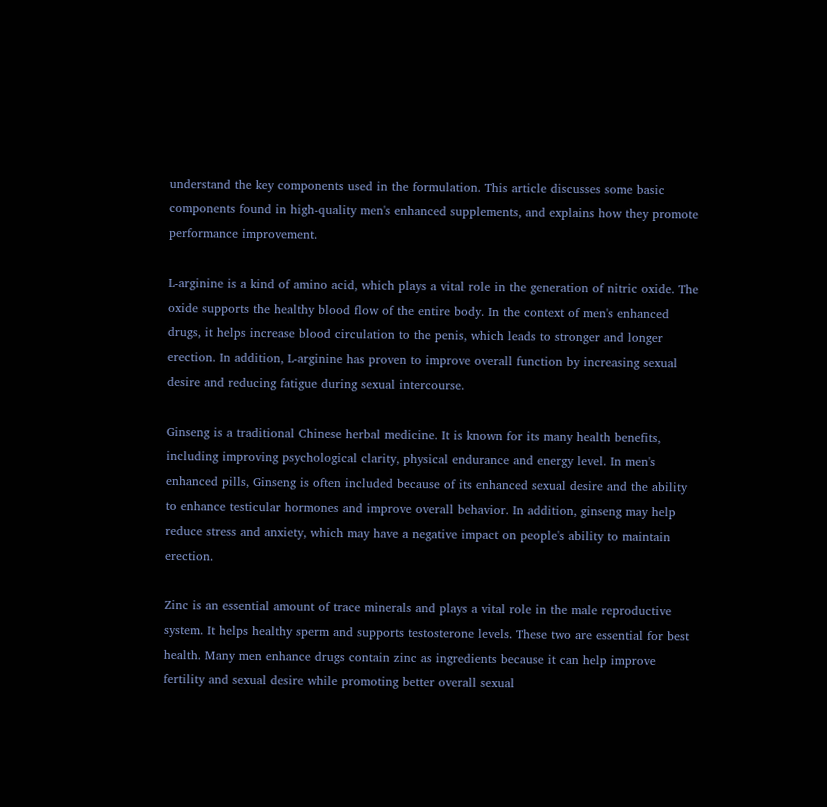understand the key components used in the formulation. This article discusses some basic components found in high-quality men's enhanced supplements, and explains how they promote performance improvement.

L-arginine is a kind of amino acid, which plays a vital role in the generation of nitric oxide. The oxide supports the healthy blood flow of the entire body. In the context of men's enhanced drugs, it helps increase blood circulation to the penis, which leads to stronger and longer erection. In addition, L-arginine has proven to improve overall function by increasing sexual desire and reducing fatigue during sexual intercourse.

Ginseng is a traditional Chinese herbal medicine. It is known for its many health benefits, including improving psychological clarity, physical endurance and energy level. In men's enhanced pills, Ginseng is often included because of its enhanced sexual desire and the ability to enhance testicular hormones and improve overall behavior. In addition, ginseng may help reduce stress and anxiety, which may have a negative impact on people's ability to maintain erection.

Zinc is an essential amount of trace minerals and plays a vital role in the male reproductive system. It helps healthy sperm and supports testosterone levels. These two are essential for best health. Many men enhance drugs contain zinc as ingredients because it can help improve fertility and sexual desire while promoting better overall sexual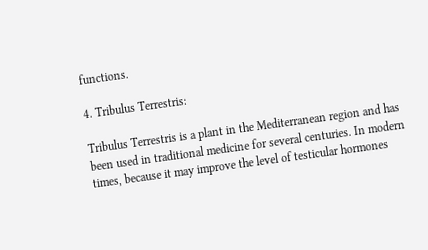functions.

4. Tribulus Terrestris:

Tribulus Terrestris is a plant in the Mediterranean region and has been used in traditional medicine for several centuries. In modern times, because it may improve the level of testicular hormones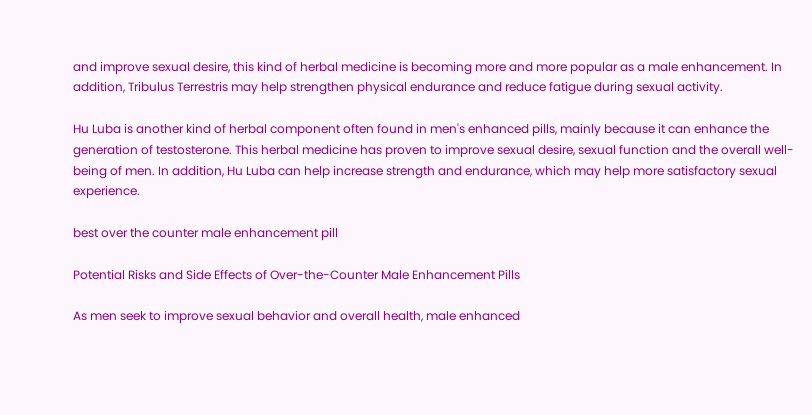and improve sexual desire, this kind of herbal medicine is becoming more and more popular as a male enhancement. In addition, Tribulus Terrestris may help strengthen physical endurance and reduce fatigue during sexual activity.

Hu Luba is another kind of herbal component often found in men's enhanced pills, mainly because it can enhance the generation of testosterone. This herbal medicine has proven to improve sexual desire, sexual function and the overall well-being of men. In addition, Hu Luba can help increase strength and endurance, which may help more satisfactory sexual experience.

best over the counter male enhancement pill

Potential Risks and Side Effects of Over-the-Counter Male Enhancement Pills

As men seek to improve sexual behavior and overall health, male enhanced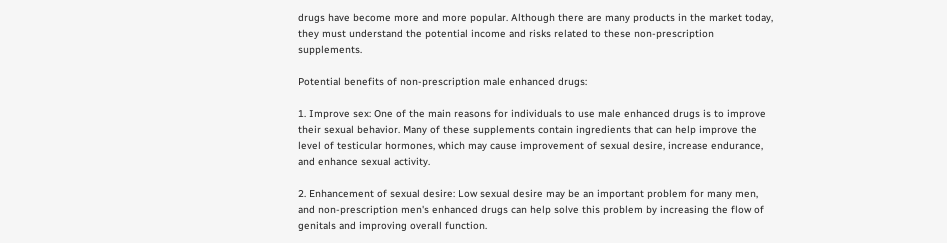drugs have become more and more popular. Although there are many products in the market today, they must understand the potential income and risks related to these non-prescription supplements.

Potential benefits of non-prescription male enhanced drugs:

1. Improve sex: One of the main reasons for individuals to use male enhanced drugs is to improve their sexual behavior. Many of these supplements contain ingredients that can help improve the level of testicular hormones, which may cause improvement of sexual desire, increase endurance, and enhance sexual activity.

2. Enhancement of sexual desire: Low sexual desire may be an important problem for many men, and non-prescription men's enhanced drugs can help solve this problem by increasing the flow of genitals and improving overall function.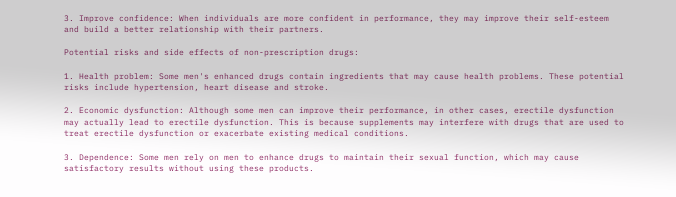3. Improve confidence: When individuals are more confident in performance, they may improve their self-esteem and build a better relationship with their partners.

Potential risks and side effects of non-prescription drugs:

1. Health problem: Some men's enhanced drugs contain ingredients that may cause health problems. These potential risks include hypertension, heart disease and stroke.

2. Economic dysfunction: Although some men can improve their performance, in other cases, erectile dysfunction may actually lead to erectile dysfunction. This is because supplements may interfere with drugs that are used to treat erectile dysfunction or exacerbate existing medical conditions.

3. Dependence: Some men rely on men to enhance drugs to maintain their sexual function, which may cause satisfactory results without using these products.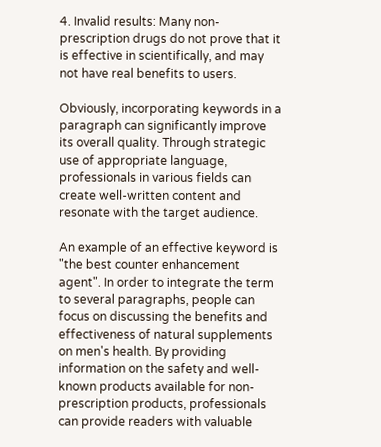4. Invalid results: Many non-prescription drugs do not prove that it is effective in scientifically, and may not have real benefits to users.

Obviously, incorporating keywords in a paragraph can significantly improve its overall quality. Through strategic use of appropriate language, professionals in various fields can create well-written content and resonate with the target audience.

An example of an effective keyword is "the best counter enhancement agent". In order to integrate the term to several paragraphs, people can focus on discussing the benefits and effectiveness of natural supplements on men's health. By providing information on the safety and well-known products available for non-prescription products, professionals can provide readers with valuable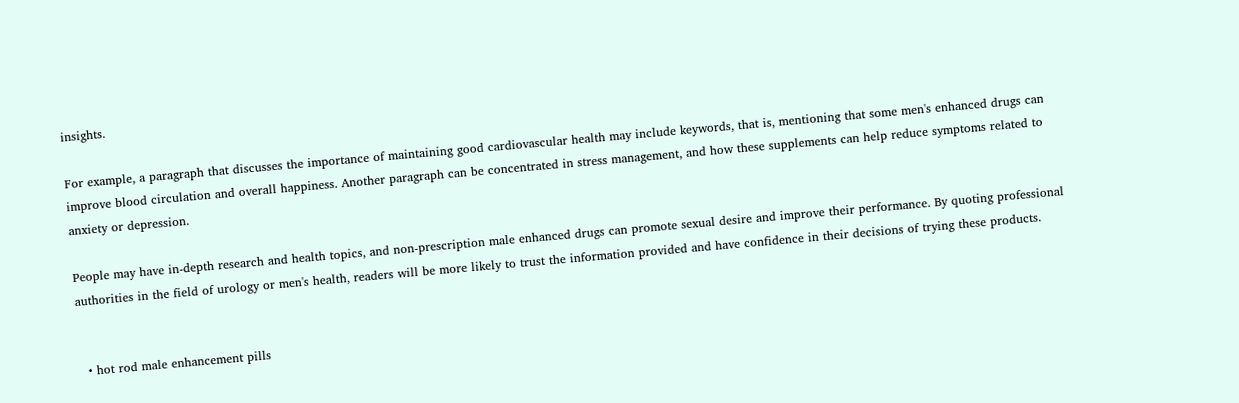insights.

For example, a paragraph that discusses the importance of maintaining good cardiovascular health may include keywords, that is, mentioning that some men's enhanced drugs can improve blood circulation and overall happiness. Another paragraph can be concentrated in stress management, and how these supplements can help reduce symptoms related to anxiety or depression.

People may have in-depth research and health topics, and non-prescription male enhanced drugs can promote sexual desire and improve their performance. By quoting professional authorities in the field of urology or men's health, readers will be more likely to trust the information provided and have confidence in their decisions of trying these products.


  • hot rod male enhancement pills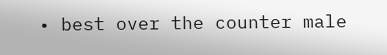• best over the counter male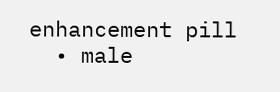enhancement pill
  • male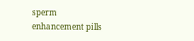sperm enhancement pills